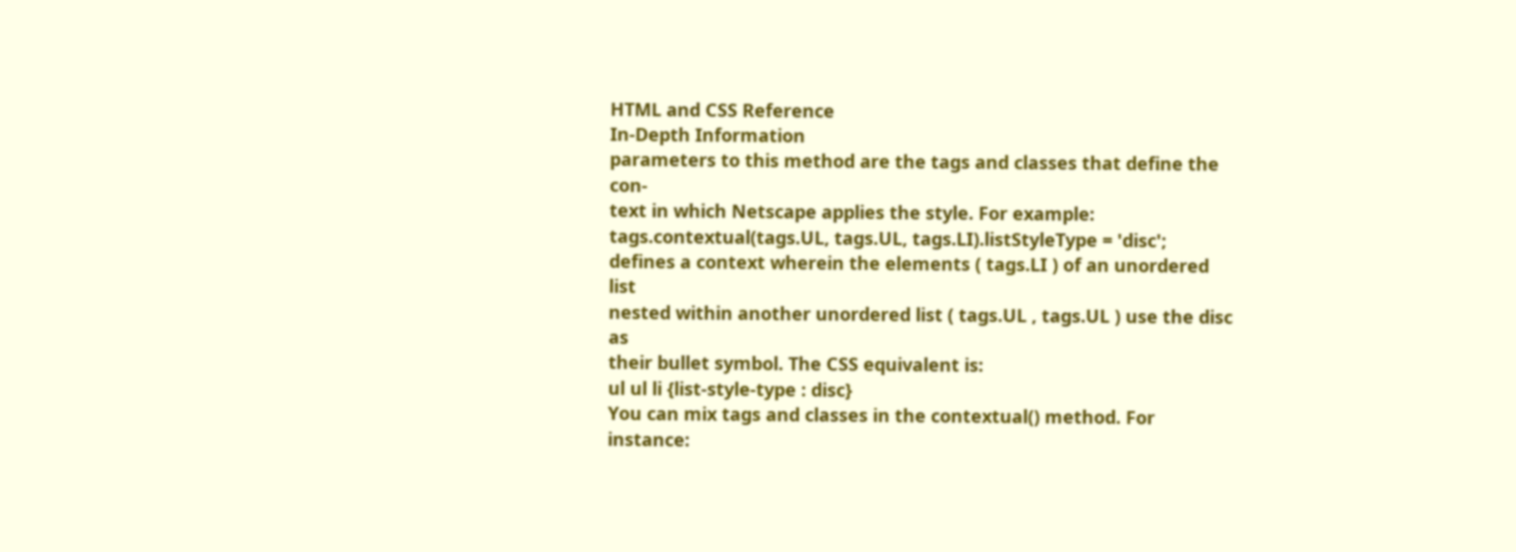HTML and CSS Reference
In-Depth Information
parameters to this method are the tags and classes that define the con-
text in which Netscape applies the style. For example:
tags.contextual(tags.UL, tags.UL, tags.LI).listStyleType = 'disc';
defines a context wherein the elements ( tags.LI ) of an unordered list
nested within another unordered list ( tags.UL , tags.UL ) use the disc as
their bullet symbol. The CSS equivalent is:
ul ul li {list-style-type : disc}
You can mix tags and classes in the contextual() method. For instance: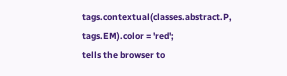tags.contextual(classes.abstract.P, tags.EM).color = 'red';
tells the browser to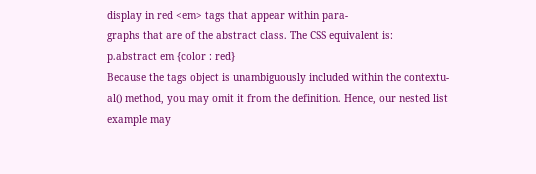display in red <em> tags that appear within para-
graphs that are of the abstract class. The CSS equivalent is:
p.abstract em {color : red}
Because the tags object is unambiguously included within the contextu-
al() method, you may omit it from the definition. Hence, our nested list
example may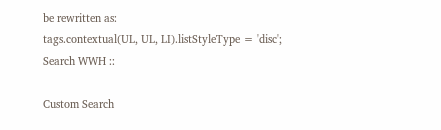be rewritten as:
tags.contextual(UL, UL, LI).listStyleType = 'disc';
Search WWH ::

Custom Search